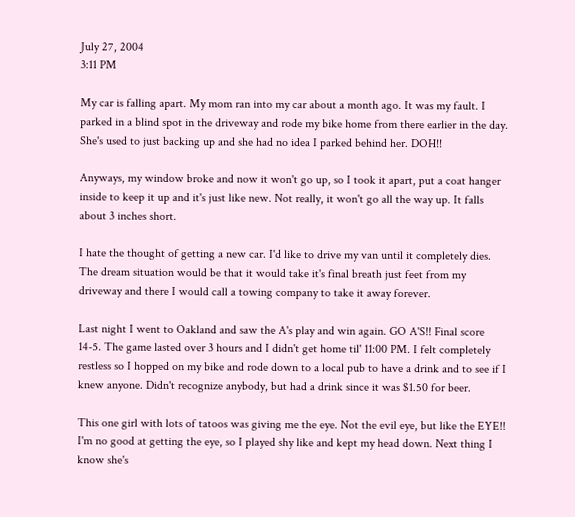July 27, 2004
3:11 PM

My car is falling apart. My mom ran into my car about a month ago. It was my fault. I parked in a blind spot in the driveway and rode my bike home from there earlier in the day. She's used to just backing up and she had no idea I parked behind her. DOH!!

Anyways, my window broke and now it won't go up, so I took it apart, put a coat hanger inside to keep it up and it's just like new. Not really, it won't go all the way up. It falls about 3 inches short.

I hate the thought of getting a new car. I'd like to drive my van until it completely dies. The dream situation would be that it would take it's final breath just feet from my driveway and there I would call a towing company to take it away forever.

Last night I went to Oakland and saw the A's play and win again. GO A'S!! Final score 14-5. The game lasted over 3 hours and I didn't get home til' 11:00 PM. I felt completely restless so I hopped on my bike and rode down to a local pub to have a drink and to see if I knew anyone. Didn't recognize anybody, but had a drink since it was $1.50 for beer.

This one girl with lots of tatoos was giving me the eye. Not the evil eye, but like the EYE!! I'm no good at getting the eye, so I played shy like and kept my head down. Next thing I know she's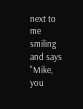next to me smiling and says "Mike, you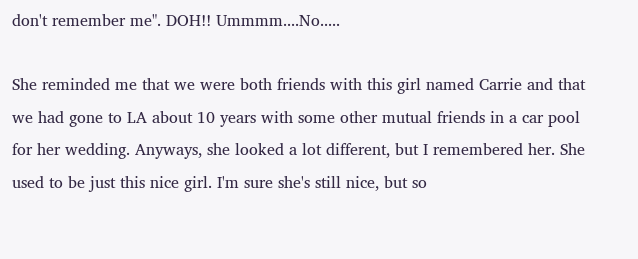don't remember me". DOH!! Ummmm....No.....

She reminded me that we were both friends with this girl named Carrie and that we had gone to LA about 10 years with some other mutual friends in a car pool for her wedding. Anyways, she looked a lot different, but I remembered her. She used to be just this nice girl. I'm sure she's still nice, but so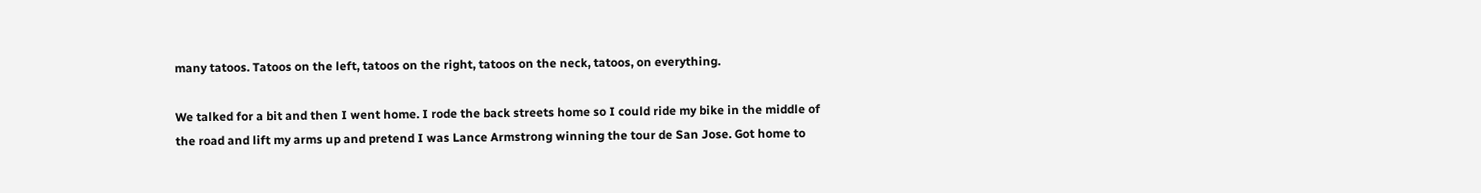many tatoos. Tatoos on the left, tatoos on the right, tatoos on the neck, tatoos, on everything.

We talked for a bit and then I went home. I rode the back streets home so I could ride my bike in the middle of the road and lift my arms up and pretend I was Lance Armstrong winning the tour de San Jose. Got home to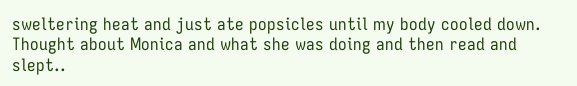sweltering heat and just ate popsicles until my body cooled down. Thought about Monica and what she was doing and then read and slept..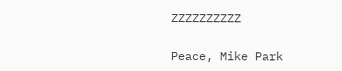ZZZZZZZZZZ

Peace, Mike Park